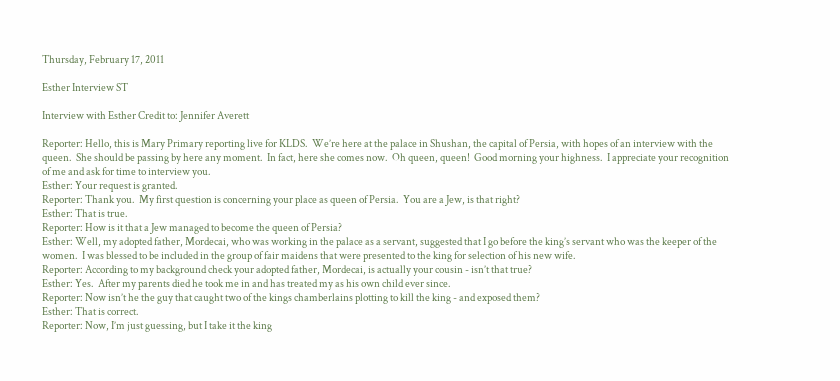Thursday, February 17, 2011

Esther Interview ST

Interview with Esther Credit to: Jennifer Averett

Reporter: Hello, this is Mary Primary reporting live for KLDS.  We’re here at the palace in Shushan, the capital of Persia, with hopes of an interview with the queen.  She should be passing by here any moment.  In fact, here she comes now.  Oh queen, queen!  Good morning your highness.  I appreciate your recognition of me and ask for time to interview you.
Esther: Your request is granted.
Reporter: Thank you.  My first question is concerning your place as queen of Persia.  You are a Jew, is that right?
Esther: That is true.
Reporter: How is it that a Jew managed to become the queen of Persia?
Esther: Well, my adopted father, Mordecai, who was working in the palace as a servant, suggested that I go before the king’s servant who was the keeper of the women.  I was blessed to be included in the group of fair maidens that were presented to the king for selection of his new wife.
Reporter: According to my background check your adopted father, Mordecai, is actually your cousin - isn’t that true?
Esther: Yes.  After my parents died he took me in and has treated my as his own child ever since.
Reporter: Now isn’t he the guy that caught two of the kings chamberlains plotting to kill the king - and exposed them?
Esther: That is correct.
Reporter: Now, I’m just guessing, but I take it the king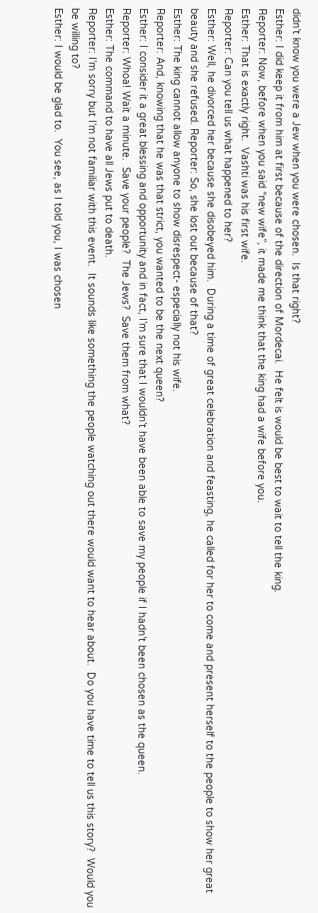didn’t know you were a Jew when you were chosen.  Is that right?
Esther: I did keep it from him at first because of the direction of Mordecai.  He felt is would be best to wait to tell the king.
Reporter: Now, before when you said “new wife”, it made me think that the king had a wife before you.
Esther: That is exactly right.  Vashti was his first wife.
Reporter: Can you tell us what happened to her?
Esther: Well, he divorced her because she disobeyed him.  During a time of great celebration and feasting, he called for her to come and present herself to the people to show her great beauty and she refused. Reporter: So, she lost out because of that?
Esther: The king cannot allow anyone to show disrespect- especially not his wife.
Reporter: And, knowing that he was that strict, you wanted to be the next queen?
Esther: I consider it a great blessing and opportunity and in fact, I’m sure that I wouldn’t have been able to save my people if I hadn’t been chosen as the queen.
Reporter: Whoa! Wait a minute.  Save your people?  The Jews?  Save them from what?
Esther: The command to have all Jews put to death.
Reporter: I’m sorry but I’m not familiar with this event.  It sounds like something the people watching out there would want to hear about.  Do you have time to tell us this story?  Would you be willing to?
Esther: I would be glad to.  You see, as I told you, I was chosen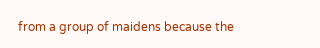from a group of maidens because the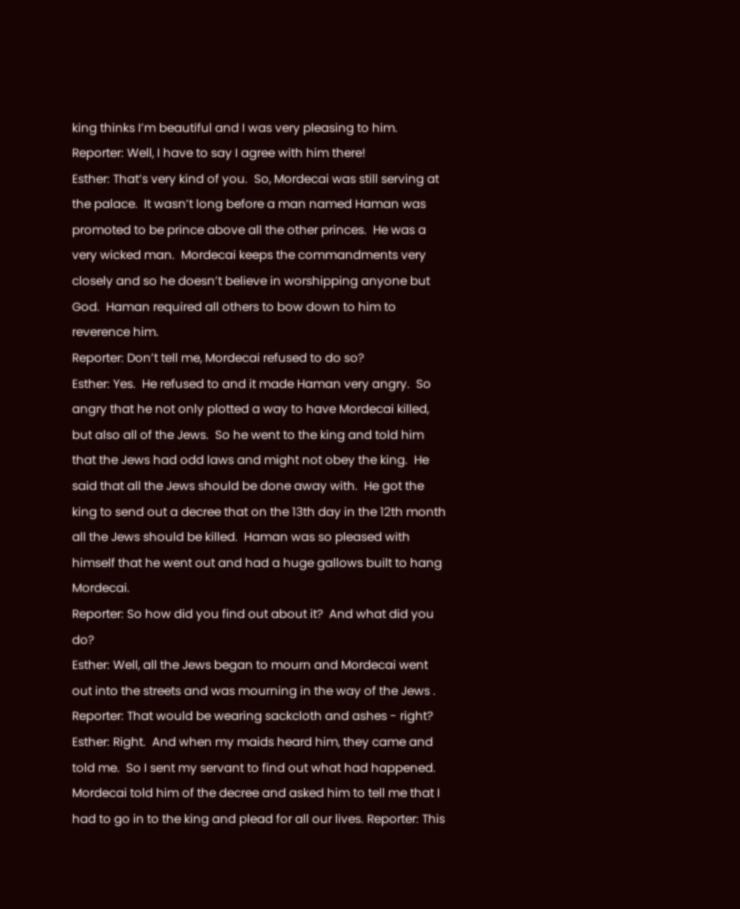king thinks I’m beautiful and I was very pleasing to him.
Reporter: Well, I have to say I agree with him there!
Esther: That’s very kind of you.  So, Mordecai was still serving at the palace.  It wasn’t long before a man named Haman was promoted to be prince above all the other princes.  He was a very wicked man.  Mordecai keeps the commandments very closely and so he doesn’t believe in worshipping anyone but God.  Haman required all others to bow down to him to reverence him.
Reporter: Don’t tell me, Mordecai refused to do so?
Esther: Yes.  He refused to and it made Haman very angry.  So angry that he not only plotted a way to have Mordecai killed, but also all of the Jews.  So he went to the king and told him that the Jews had odd laws and might not obey the king.  He said that all the Jews should be done away with.  He got the king to send out a decree that on the 13th day in the 12th month all the Jews should be killed.  Haman was so pleased with himself that he went out and had a huge gallows built to hang Mordecai.
Reporter: So how did you find out about it?  And what did you do?
Esther: Well, all the Jews began to mourn and Mordecai went out into the streets and was mourning in the way of the Jews .
Reporter: That would be wearing sackcloth and ashes - right?
Esther: Right.  And when my maids heard him, they came and told me.  So I sent my servant to find out what had happened.  Mordecai told him of the decree and asked him to tell me that I had to go in to the king and plead for all our lives. Reporter: This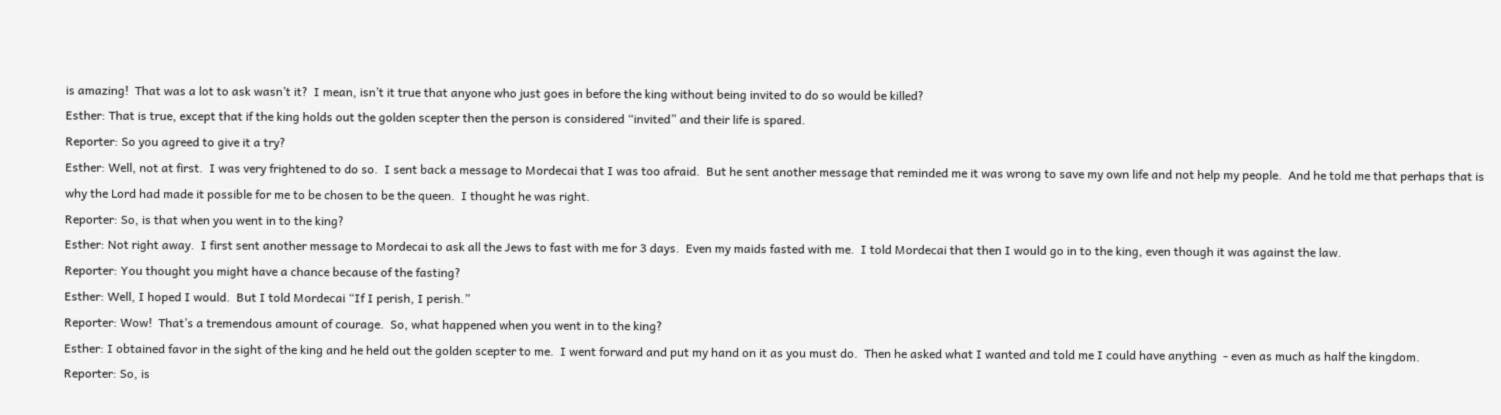is amazing!  That was a lot to ask wasn’t it?  I mean, isn’t it true that anyone who just goes in before the king without being invited to do so would be killed?
Esther: That is true, except that if the king holds out the golden scepter then the person is considered “invited” and their life is spared.
Reporter: So you agreed to give it a try?
Esther: Well, not at first.  I was very frightened to do so.  I sent back a message to Mordecai that I was too afraid.  But he sent another message that reminded me it was wrong to save my own life and not help my people.  And he told me that perhaps that is why the Lord had made it possible for me to be chosen to be the queen.  I thought he was right.
Reporter: So, is that when you went in to the king?
Esther: Not right away.  I first sent another message to Mordecai to ask all the Jews to fast with me for 3 days.  Even my maids fasted with me.  I told Mordecai that then I would go in to the king, even though it was against the law.
Reporter: You thought you might have a chance because of the fasting?
Esther: Well, I hoped I would.  But I told Mordecai “If I perish, I perish.”
Reporter: Wow!  That’s a tremendous amount of courage.  So, what happened when you went in to the king?
Esther: I obtained favor in the sight of the king and he held out the golden scepter to me.  I went forward and put my hand on it as you must do.  Then he asked what I wanted and told me I could have anything  - even as much as half the kingdom.
Reporter: So, is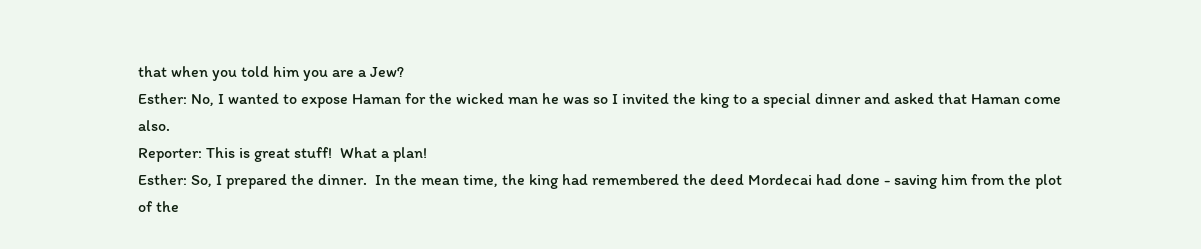that when you told him you are a Jew?
Esther: No, I wanted to expose Haman for the wicked man he was so I invited the king to a special dinner and asked that Haman come also.
Reporter: This is great stuff!  What a plan!
Esther: So, I prepared the dinner.  In the mean time, the king had remembered the deed Mordecai had done - saving him from the plot of the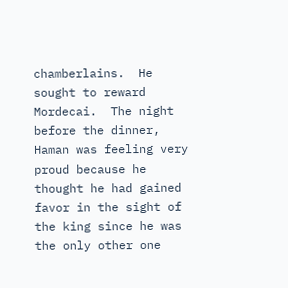chamberlains.  He sought to reward Mordecai.  The night before the dinner, Haman was feeling very proud because he thought he had gained favor in the sight of the king since he was the only other one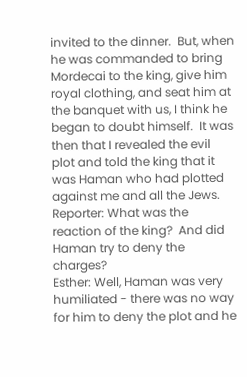invited to the dinner.  But, when he was commanded to bring Mordecai to the king, give him royal clothing, and seat him at the banquet with us, I think he began to doubt himself.  It was then that I revealed the evil plot and told the king that it was Haman who had plotted against me and all the Jews.
Reporter: What was the reaction of the king?  And did Haman try to deny the charges?
Esther: Well, Haman was very humiliated - there was no way for him to deny the plot and he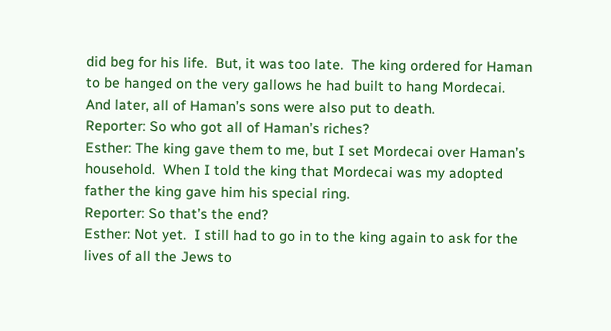did beg for his life.  But, it was too late.  The king ordered for Haman to be hanged on the very gallows he had built to hang Mordecai.  And later, all of Haman’s sons were also put to death.
Reporter: So who got all of Haman’s riches?
Esther: The king gave them to me, but I set Mordecai over Haman’s household.  When I told the king that Mordecai was my adopted father the king gave him his special ring.
Reporter: So that’s the end?
Esther: Not yet.  I still had to go in to the king again to ask for the lives of all the Jews to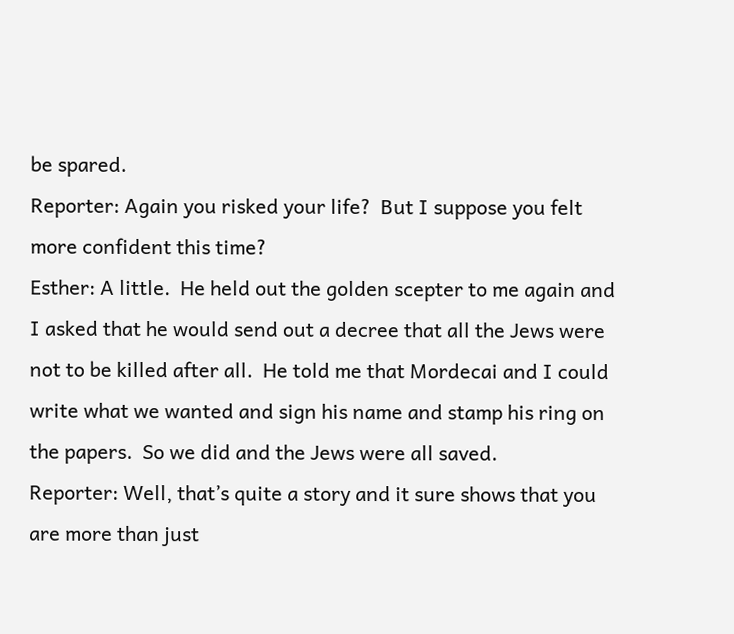be spared.
Reporter: Again you risked your life?  But I suppose you felt more confident this time?
Esther: A little.  He held out the golden scepter to me again and I asked that he would send out a decree that all the Jews were not to be killed after all.  He told me that Mordecai and I could write what we wanted and sign his name and stamp his ring on the papers.  So we did and the Jews were all saved.
Reporter: Well, that’s quite a story and it sure shows that you are more than just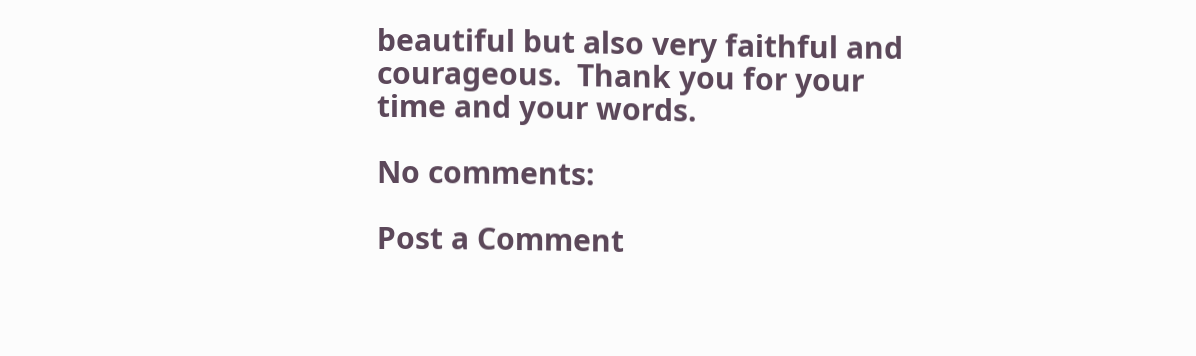beautiful but also very faithful and courageous.  Thank you for your time and your words.

No comments:

Post a Comment